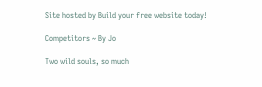Site hosted by Build your free website today!

Competitors ~ By Jo

Two wild souls, so much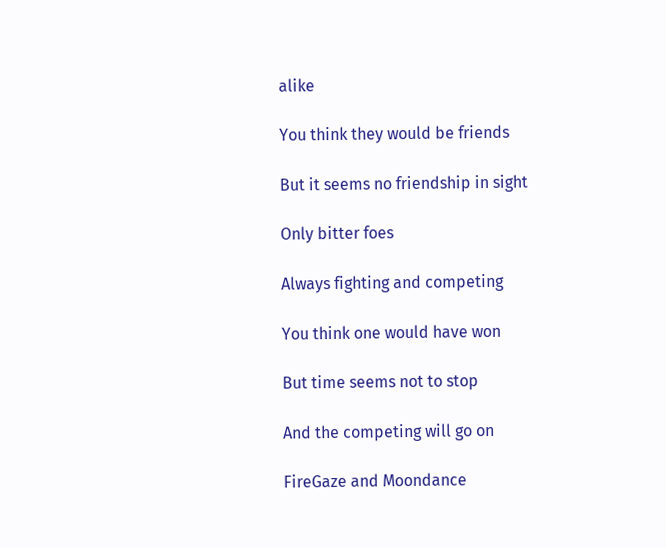alike

You think they would be friends

But it seems no friendship in sight

Only bitter foes

Always fighting and competing

You think one would have won

But time seems not to stop

And the competing will go on

FireGaze and Moondance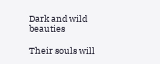Dark and wild beauties

Their souls will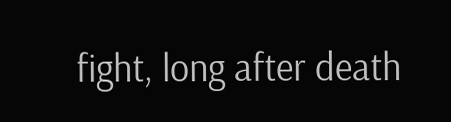fight, long after death